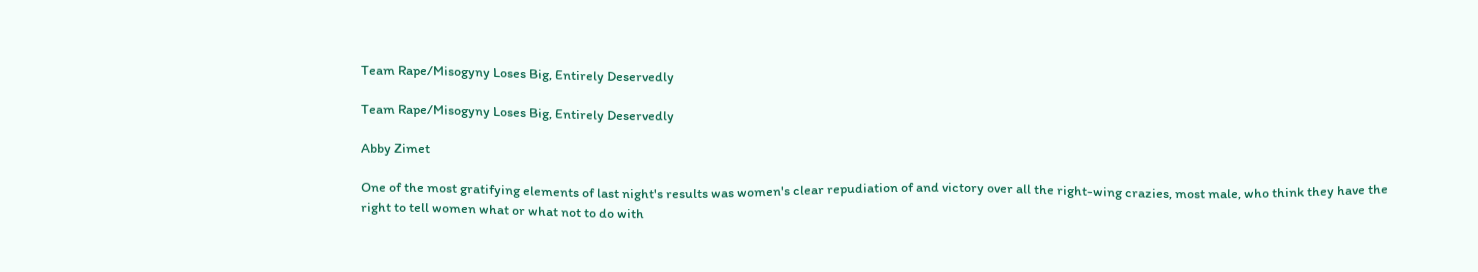Team Rape/Misogyny Loses Big, Entirely Deservedly

Team Rape/Misogyny Loses Big, Entirely Deservedly

Abby Zimet

One of the most gratifying elements of last night's results was women's clear repudiation of and victory over all the right-wing crazies, most male, who think they have the right to tell women what or what not to do with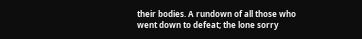their bodies. A rundown of all those who went down to defeat; the lone sorry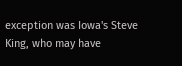exception was Iowa's Steve King, who may have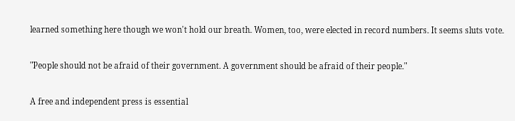learned something here though we won't hold our breath. Women, too, were elected in record numbers. It seems sluts vote.

"People should not be afraid of their government. A government should be afraid of their people."

A free and independent press is essential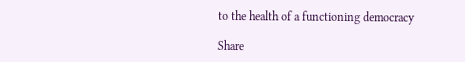to the health of a functioning democracy

Share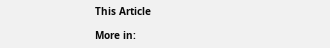This Article

More in: